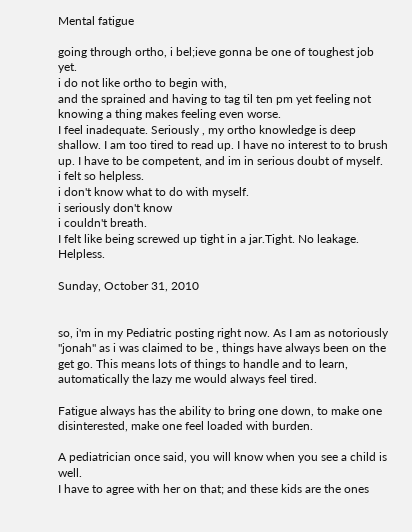Mental fatigue

going through ortho, i bel;ieve gonna be one of toughest job yet.
i do not like ortho to begin with,
and the sprained and having to tag til ten pm yet feeling not knowing a thing makes feeling even worse.
I feel inadequate. Seriously , my ortho knowledge is deep shallow. I am too tired to read up. I have no interest to to brush up. I have to be competent, and im in serious doubt of myself.
i felt so helpless.
i don't know what to do with myself.
i seriously don't know
i couldn't breath.
I felt like being screwed up tight in a jar.Tight. No leakage. Helpless.

Sunday, October 31, 2010


so, i'm in my Pediatric posting right now. As I am as notoriously "jonah" as i was claimed to be , things have always been on the get go. This means lots of things to handle and to learn, automatically the lazy me would always feel tired.

Fatigue always has the ability to bring one down, to make one disinterested, make one feel loaded with burden.

A pediatrician once said, you will know when you see a child is well.
I have to agree with her on that; and these kids are the ones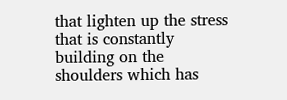that lighten up the stress that is constantly building on the shoulders which has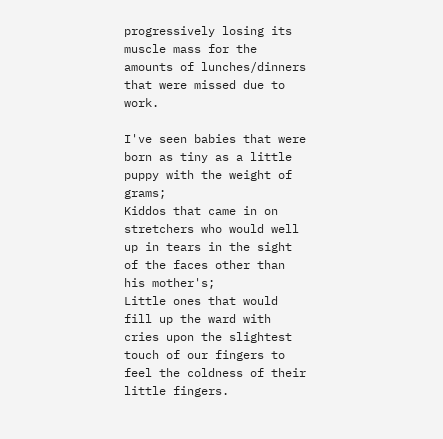progressively losing its muscle mass for the amounts of lunches/dinners that were missed due to work.

I've seen babies that were born as tiny as a little puppy with the weight of grams;
Kiddos that came in on stretchers who would well up in tears in the sight of the faces other than his mother's;
Little ones that would fill up the ward with cries upon the slightest touch of our fingers to feel the coldness of their little fingers.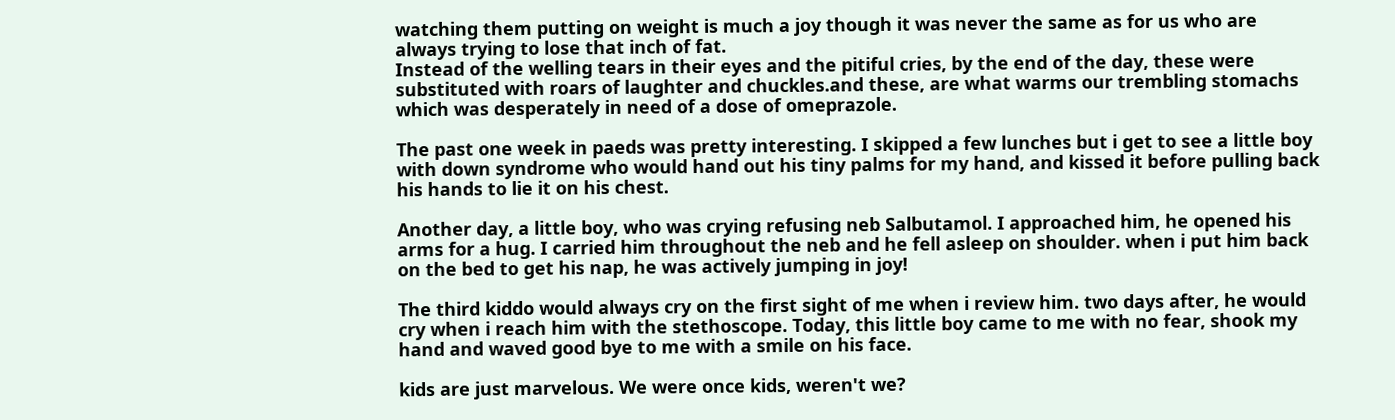watching them putting on weight is much a joy though it was never the same as for us who are always trying to lose that inch of fat.
Instead of the welling tears in their eyes and the pitiful cries, by the end of the day, these were substituted with roars of laughter and chuckles.and these, are what warms our trembling stomachs which was desperately in need of a dose of omeprazole.

The past one week in paeds was pretty interesting. I skipped a few lunches but i get to see a little boy with down syndrome who would hand out his tiny palms for my hand, and kissed it before pulling back his hands to lie it on his chest.

Another day, a little boy, who was crying refusing neb Salbutamol. I approached him, he opened his arms for a hug. I carried him throughout the neb and he fell asleep on shoulder. when i put him back on the bed to get his nap, he was actively jumping in joy!

The third kiddo would always cry on the first sight of me when i review him. two days after, he would cry when i reach him with the stethoscope. Today, this little boy came to me with no fear, shook my hand and waved good bye to me with a smile on his face.

kids are just marvelous. We were once kids, weren't we?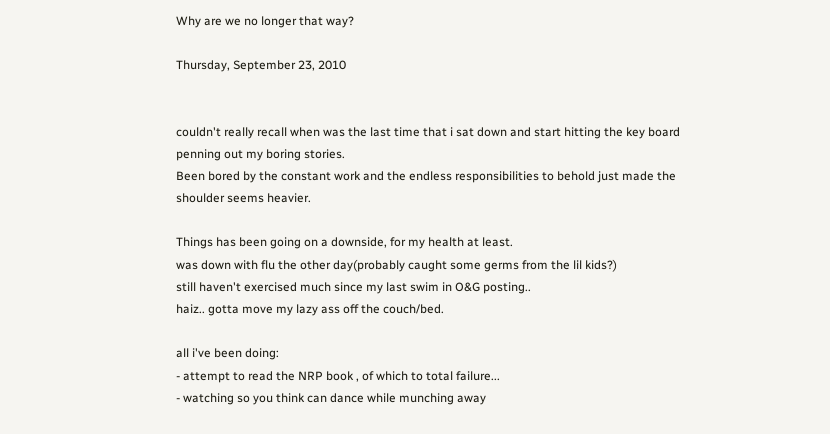Why are we no longer that way?

Thursday, September 23, 2010


couldn't really recall when was the last time that i sat down and start hitting the key board penning out my boring stories.
Been bored by the constant work and the endless responsibilities to behold just made the shoulder seems heavier.

Things has been going on a downside, for my health at least.
was down with flu the other day(probably caught some germs from the lil kids?)
still haven't exercised much since my last swim in O&G posting..
haiz.. gotta move my lazy ass off the couch/bed.

all i've been doing:
- attempt to read the NRP book , of which to total failure...
- watching so you think can dance while munching away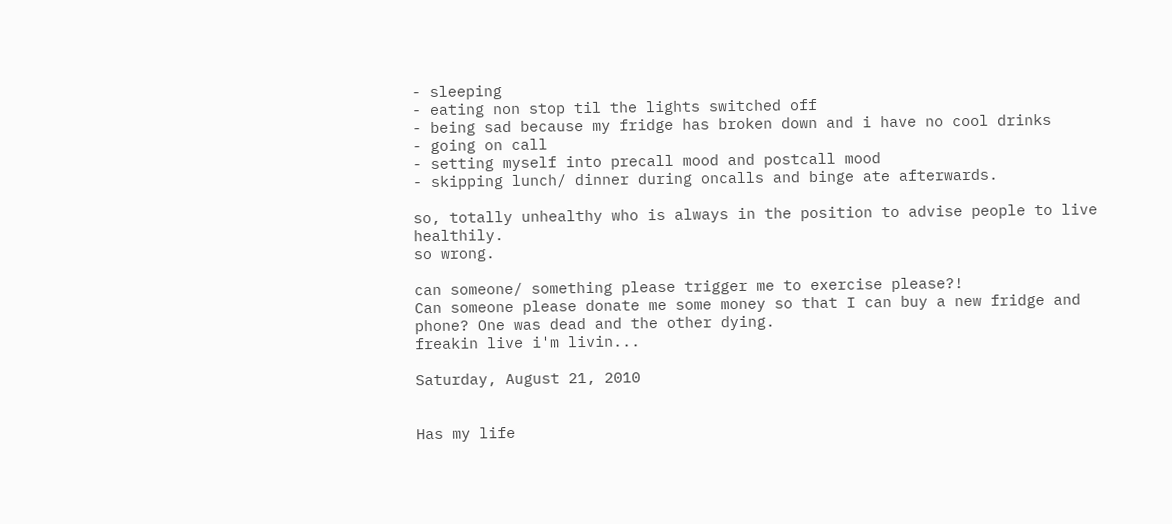- sleeping
- eating non stop til the lights switched off
- being sad because my fridge has broken down and i have no cool drinks
- going on call
- setting myself into precall mood and postcall mood
- skipping lunch/ dinner during oncalls and binge ate afterwards.

so, totally unhealthy who is always in the position to advise people to live healthily.
so wrong.

can someone/ something please trigger me to exercise please?!
Can someone please donate me some money so that I can buy a new fridge and phone? One was dead and the other dying.
freakin live i'm livin...

Saturday, August 21, 2010


Has my life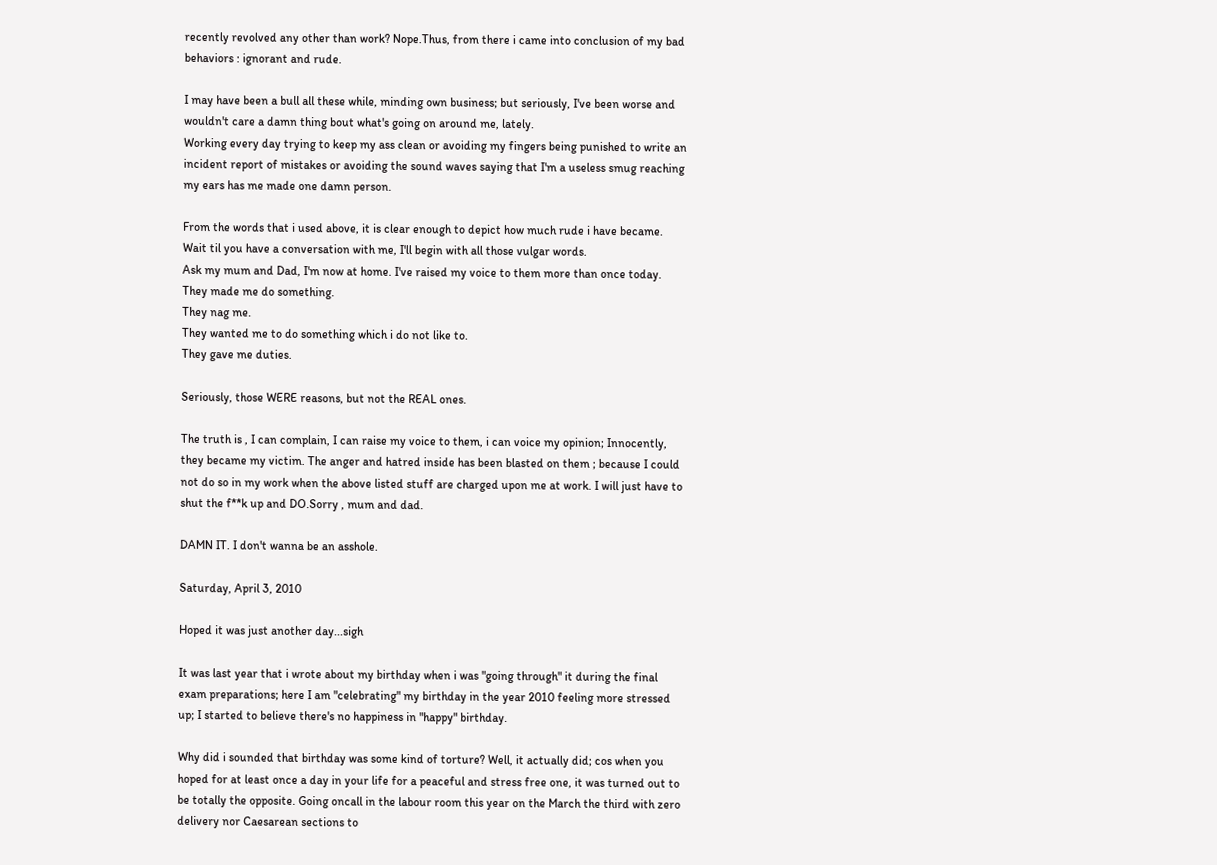recently revolved any other than work? Nope.Thus, from there i came into conclusion of my bad behaviors : ignorant and rude.

I may have been a bull all these while, minding own business; but seriously, I've been worse and wouldn't care a damn thing bout what's going on around me, lately.
Working every day trying to keep my ass clean or avoiding my fingers being punished to write an incident report of mistakes or avoiding the sound waves saying that I'm a useless smug reaching my ears has me made one damn person.

From the words that i used above, it is clear enough to depict how much rude i have became. Wait til you have a conversation with me, I'll begin with all those vulgar words.
Ask my mum and Dad, I'm now at home. I've raised my voice to them more than once today.
They made me do something.
They nag me.
They wanted me to do something which i do not like to.
They gave me duties.

Seriously, those WERE reasons, but not the REAL ones.

The truth is , I can complain, I can raise my voice to them, i can voice my opinion; Innocently, they became my victim. The anger and hatred inside has been blasted on them ; because I could not do so in my work when the above listed stuff are charged upon me at work. I will just have to shut the f**k up and DO.Sorry , mum and dad.

DAMN IT. I don't wanna be an asshole.

Saturday, April 3, 2010

Hoped it was just another day...sigh

It was last year that i wrote about my birthday when i was "going through" it during the final exam preparations; here I am "celebrating" my birthday in the year 2010 feeling more stressed up; I started to believe there's no happiness in "happy" birthday.

Why did i sounded that birthday was some kind of torture? Well, it actually did; cos when you hoped for at least once a day in your life for a peaceful and stress free one, it was turned out to be totally the opposite. Going oncall in the labour room this year on the March the third with zero delivery nor Caesarean sections to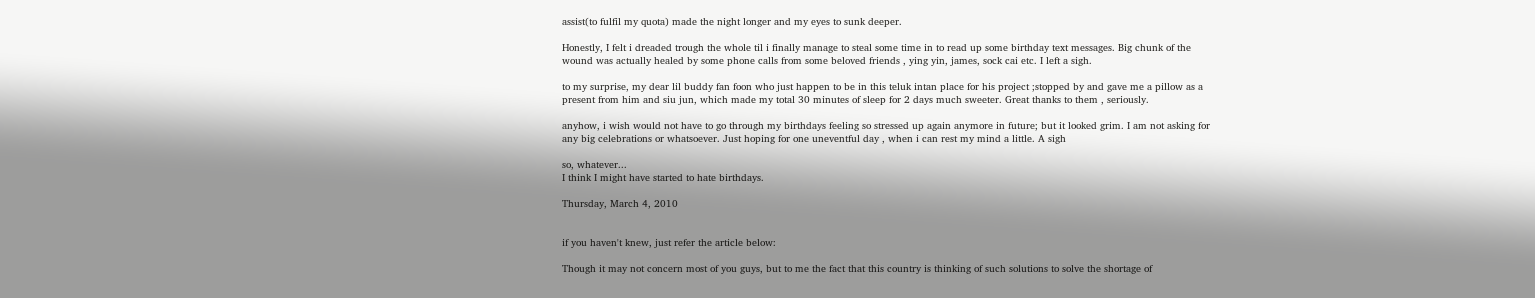assist(to fulfil my quota) made the night longer and my eyes to sunk deeper.

Honestly, I felt i dreaded trough the whole til i finally manage to steal some time in to read up some birthday text messages. Big chunk of the wound was actually healed by some phone calls from some beloved friends , ying yin, james, sock cai etc. I left a sigh.

to my surprise, my dear lil buddy fan foon who just happen to be in this teluk intan place for his project ;stopped by and gave me a pillow as a present from him and siu jun, which made my total 30 minutes of sleep for 2 days much sweeter. Great thanks to them , seriously.

anyhow, i wish would not have to go through my birthdays feeling so stressed up again anymore in future; but it looked grim. I am not asking for any big celebrations or whatsoever. Just hoping for one uneventful day , when i can rest my mind a little. A sigh

so, whatever...
I think I might have started to hate birthdays.

Thursday, March 4, 2010


if you haven't knew, just refer the article below:

Though it may not concern most of you guys, but to me the fact that this country is thinking of such solutions to solve the shortage of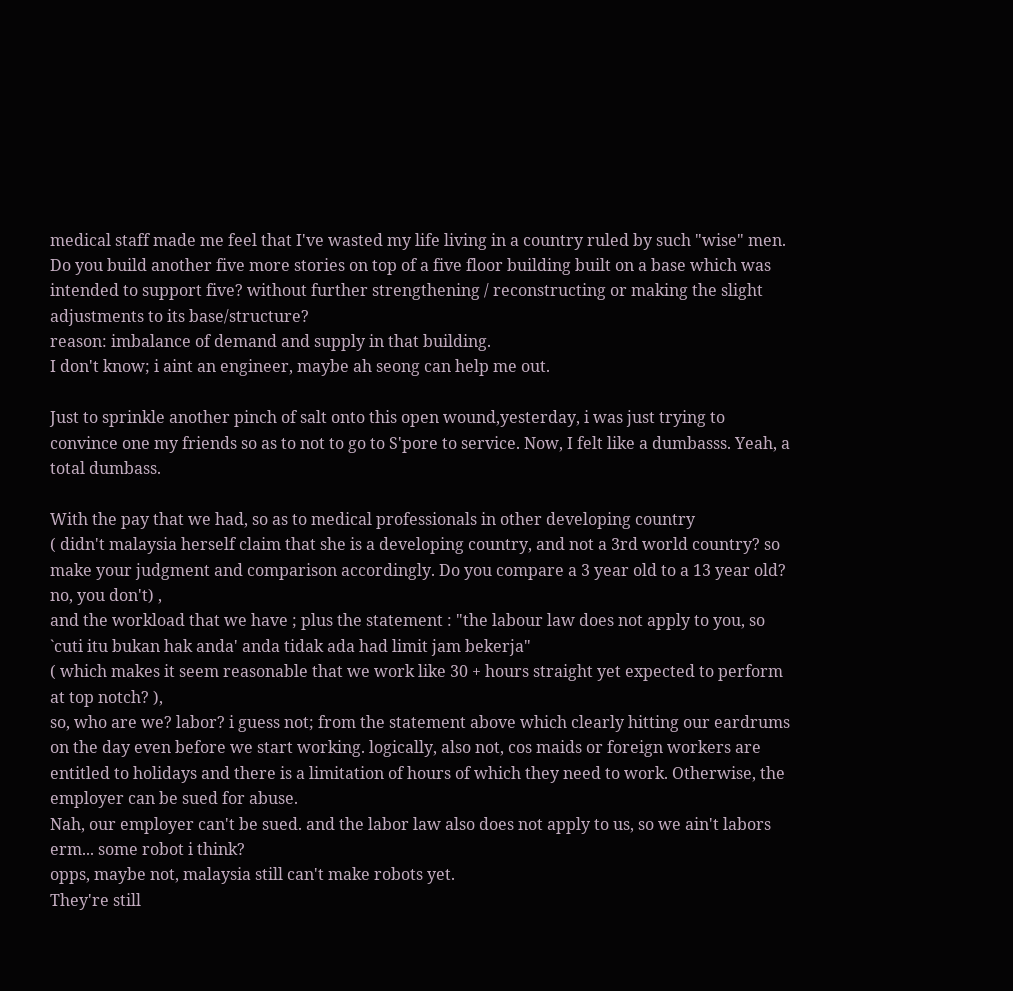medical staff made me feel that I've wasted my life living in a country ruled by such "wise" men.
Do you build another five more stories on top of a five floor building built on a base which was intended to support five? without further strengthening / reconstructing or making the slight adjustments to its base/structure?
reason: imbalance of demand and supply in that building.
I don't know; i aint an engineer, maybe ah seong can help me out.

Just to sprinkle another pinch of salt onto this open wound,yesterday, i was just trying to convince one my friends so as to not to go to S'pore to service. Now, I felt like a dumbasss. Yeah, a total dumbass.

With the pay that we had, so as to medical professionals in other developing country
( didn't malaysia herself claim that she is a developing country, and not a 3rd world country? so make your judgment and comparison accordingly. Do you compare a 3 year old to a 13 year old? no, you don't) ,
and the workload that we have ; plus the statement : "the labour law does not apply to you, so `cuti itu bukan hak anda' anda tidak ada had limit jam bekerja"
( which makes it seem reasonable that we work like 30 + hours straight yet expected to perform at top notch? ),
so, who are we? labor? i guess not; from the statement above which clearly hitting our eardrums on the day even before we start working. logically, also not, cos maids or foreign workers are entitled to holidays and there is a limitation of hours of which they need to work. Otherwise, the employer can be sued for abuse.
Nah, our employer can't be sued. and the labor law also does not apply to us, so we ain't labors
erm... some robot i think?
opps, maybe not, malaysia still can't make robots yet.
They're still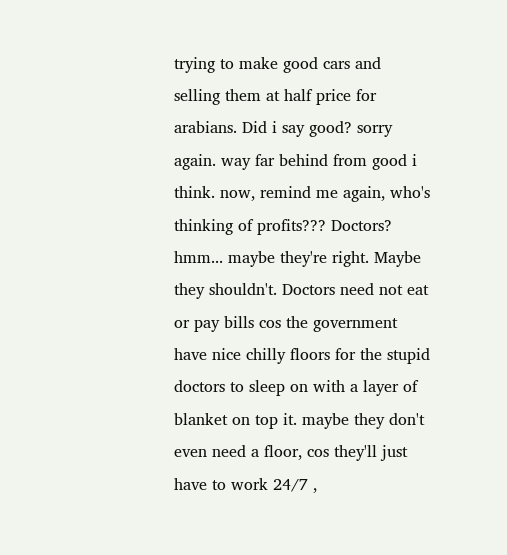trying to make good cars and selling them at half price for arabians. Did i say good? sorry again. way far behind from good i think. now, remind me again, who's thinking of profits??? Doctors? hmm... maybe they're right. Maybe they shouldn't. Doctors need not eat or pay bills cos the government have nice chilly floors for the stupid doctors to sleep on with a layer of blanket on top it. maybe they don't even need a floor, cos they'll just have to work 24/7 ,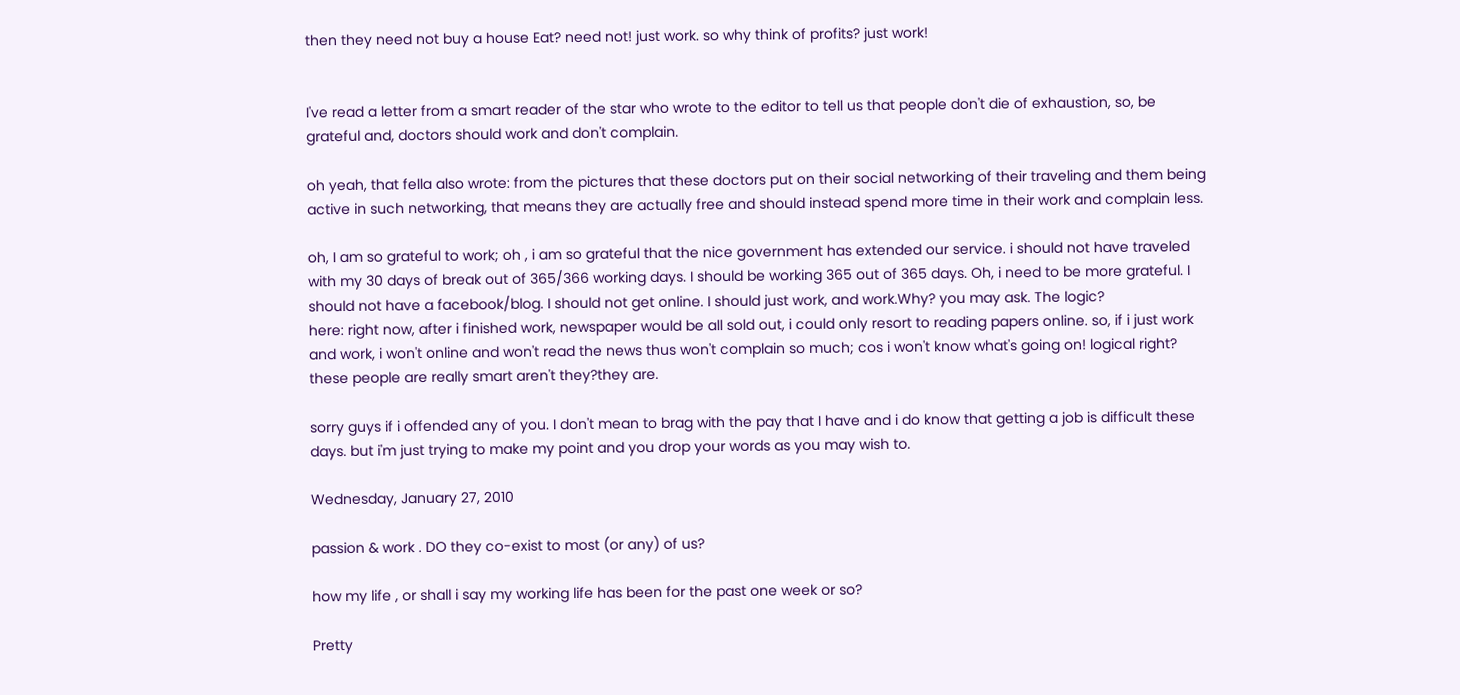then they need not buy a house Eat? need not! just work. so why think of profits? just work!


I've read a letter from a smart reader of the star who wrote to the editor to tell us that people don't die of exhaustion, so, be grateful and, doctors should work and don't complain.

oh yeah, that fella also wrote: from the pictures that these doctors put on their social networking of their traveling and them being active in such networking, that means they are actually free and should instead spend more time in their work and complain less.

oh, I am so grateful to work; oh , i am so grateful that the nice government has extended our service. i should not have traveled with my 30 days of break out of 365/366 working days. I should be working 365 out of 365 days. Oh, i need to be more grateful. I should not have a facebook/blog. I should not get online. I should just work, and work.Why? you may ask. The logic?
here: right now, after i finished work, newspaper would be all sold out, i could only resort to reading papers online. so, if i just work and work, i won't online and won't read the news thus won't complain so much; cos i won't know what's going on! logical right? these people are really smart aren't they?they are.

sorry guys if i offended any of you. I don't mean to brag with the pay that I have and i do know that getting a job is difficult these days. but i'm just trying to make my point and you drop your words as you may wish to.

Wednesday, January 27, 2010

passion & work . DO they co-exist to most (or any) of us?

how my life , or shall i say my working life has been for the past one week or so?

Pretty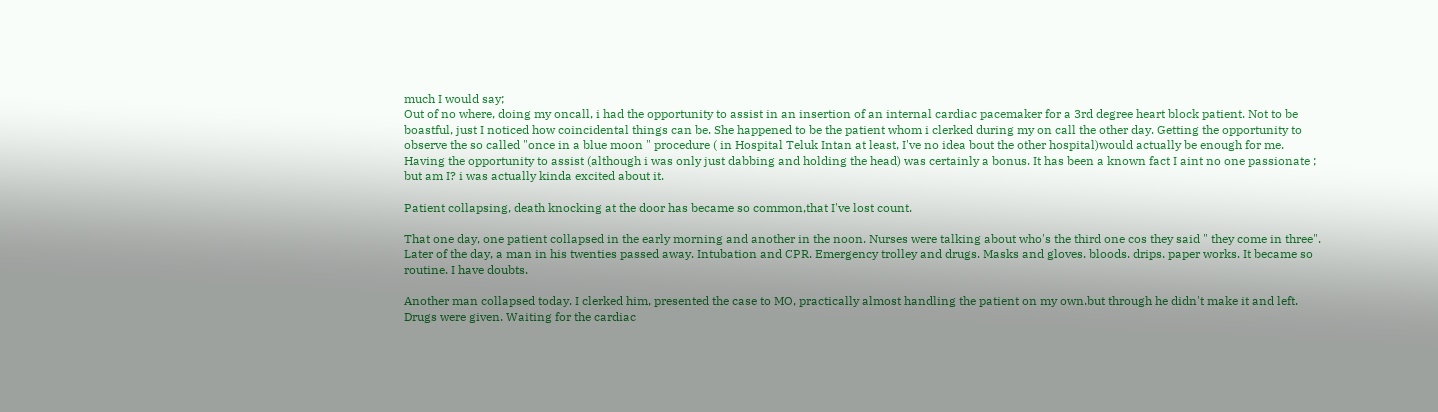much I would say;
Out of no where, doing my oncall, i had the opportunity to assist in an insertion of an internal cardiac pacemaker for a 3rd degree heart block patient. Not to be boastful, just I noticed how coincidental things can be. She happened to be the patient whom i clerked during my on call the other day. Getting the opportunity to observe the so called "once in a blue moon " procedure ( in Hospital Teluk Intan at least, I've no idea bout the other hospital)would actually be enough for me. Having the opportunity to assist (although i was only just dabbing and holding the head) was certainly a bonus. It has been a known fact I aint no one passionate ; but am I? i was actually kinda excited about it.

Patient collapsing, death knocking at the door has became so common,that I've lost count.

That one day, one patient collapsed in the early morning and another in the noon. Nurses were talking about who's the third one cos they said " they come in three". Later of the day, a man in his twenties passed away. Intubation and CPR. Emergency trolley and drugs. Masks and gloves. bloods. drips. paper works. It became so routine. I have doubts.

Another man collapsed today. I clerked him, presented the case to MO, practically almost handling the patient on my own.but through he didn't make it and left.
Drugs were given. Waiting for the cardiac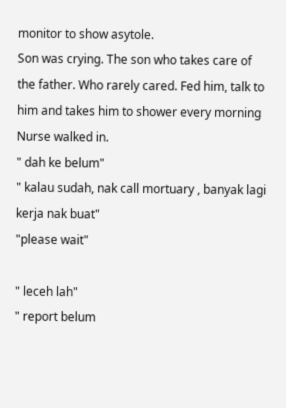monitor to show asytole.
Son was crying. The son who takes care of the father. Who rarely cared. Fed him, talk to him and takes him to shower every morning
Nurse walked in.
" dah ke belum"
" kalau sudah, nak call mortuary , banyak lagi kerja nak buat"
"please wait"

" leceh lah"
" report belum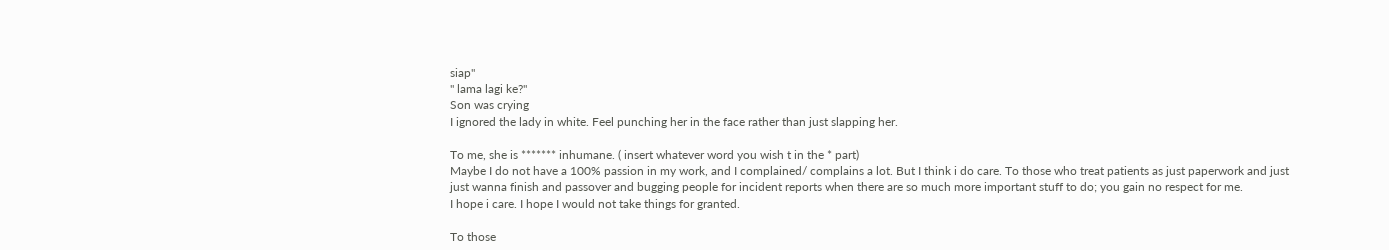siap"
" lama lagi ke?"
Son was crying
I ignored the lady in white. Feel punching her in the face rather than just slapping her.

To me, she is ******* inhumane. ( insert whatever word you wish t in the * part)
Maybe I do not have a 100% passion in my work, and I complained/ complains a lot. But I think i do care. To those who treat patients as just paperwork and just just wanna finish and passover and bugging people for incident reports when there are so much more important stuff to do; you gain no respect for me.
I hope i care. I hope I would not take things for granted.

To those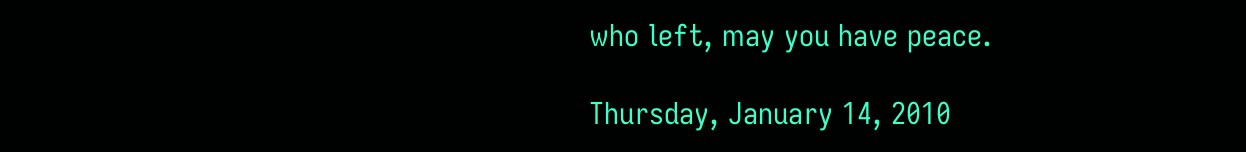who left, may you have peace.

Thursday, January 14, 2010